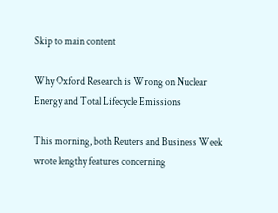Skip to main content

Why Oxford Research is Wrong on Nuclear Energy and Total Lifecycle Emissions

This morning, both Reuters and Business Week wrote lengthy features concerning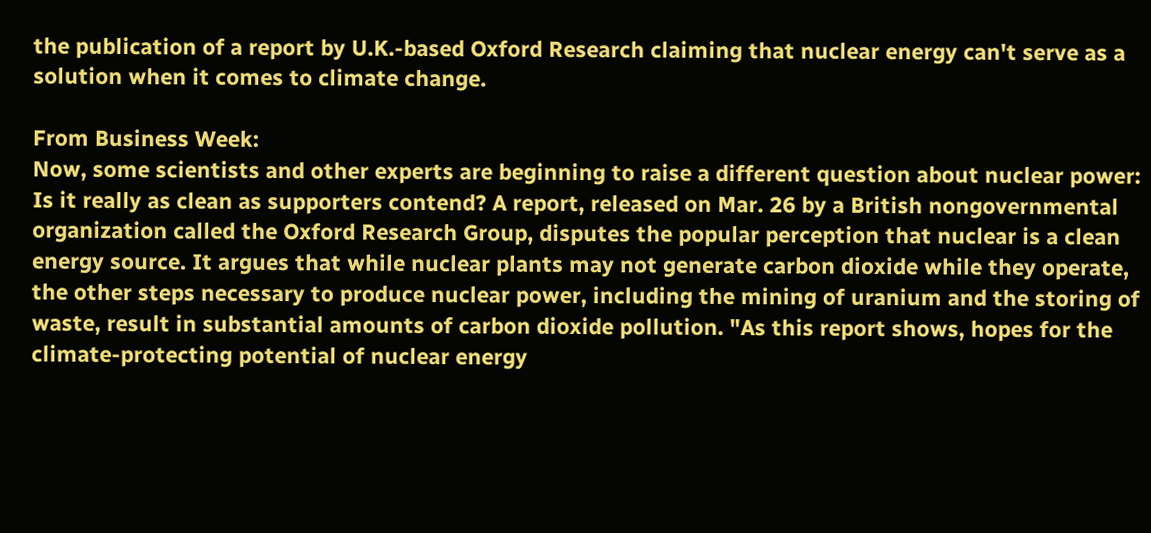the publication of a report by U.K.-based Oxford Research claiming that nuclear energy can't serve as a solution when it comes to climate change.

From Business Week:
Now, some scientists and other experts are beginning to raise a different question about nuclear power: Is it really as clean as supporters contend? A report, released on Mar. 26 by a British nongovernmental organization called the Oxford Research Group, disputes the popular perception that nuclear is a clean energy source. It argues that while nuclear plants may not generate carbon dioxide while they operate, the other steps necessary to produce nuclear power, including the mining of uranium and the storing of waste, result in substantial amounts of carbon dioxide pollution. "As this report shows, hopes for the climate-protecting potential of nuclear energy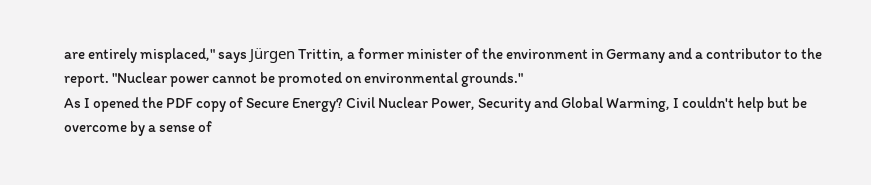are entirely misplaced," says Jürgen Trittin, a former minister of the environment in Germany and a contributor to the report. "Nuclear power cannot be promoted on environmental grounds."
As I opened the PDF copy of Secure Energy? Civil Nuclear Power, Security and Global Warming, I couldn't help but be overcome by a sense of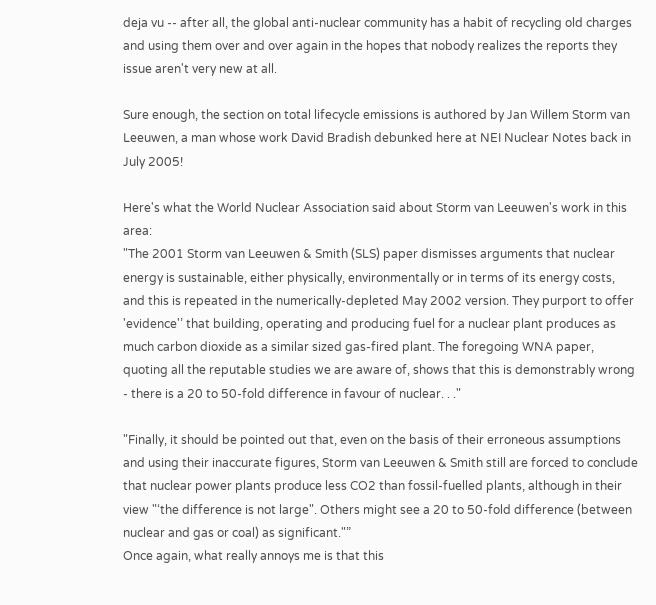deja vu -- after all, the global anti-nuclear community has a habit of recycling old charges and using them over and over again in the hopes that nobody realizes the reports they issue aren't very new at all.

Sure enough, the section on total lifecycle emissions is authored by Jan Willem Storm van Leeuwen, a man whose work David Bradish debunked here at NEI Nuclear Notes back in July 2005!

Here's what the World Nuclear Association said about Storm van Leeuwen's work in this area:
"The 2001 Storm van Leeuwen & Smith (SLS) paper dismisses arguments that nuclear energy is sustainable, either physically, environmentally or in terms of its energy costs, and this is repeated in the numerically-depleted May 2002 version. They purport to offer 'evidence'’ that building, operating and producing fuel for a nuclear plant produces as much carbon dioxide as a similar sized gas-fired plant. The foregoing WNA paper, quoting all the reputable studies we are aware of, shows that this is demonstrably wrong - there is a 20 to 50-fold difference in favour of nuclear. . ."

"Finally, it should be pointed out that, even on the basis of their erroneous assumptions and using their inaccurate figures, Storm van Leeuwen & Smith still are forced to conclude that nuclear power plants produce less CO2 than fossil-fuelled plants, although in their view "‘the difference is not large". Others might see a 20 to 50-fold difference (between nuclear and gas or coal) as significant."”
Once again, what really annoys me is that this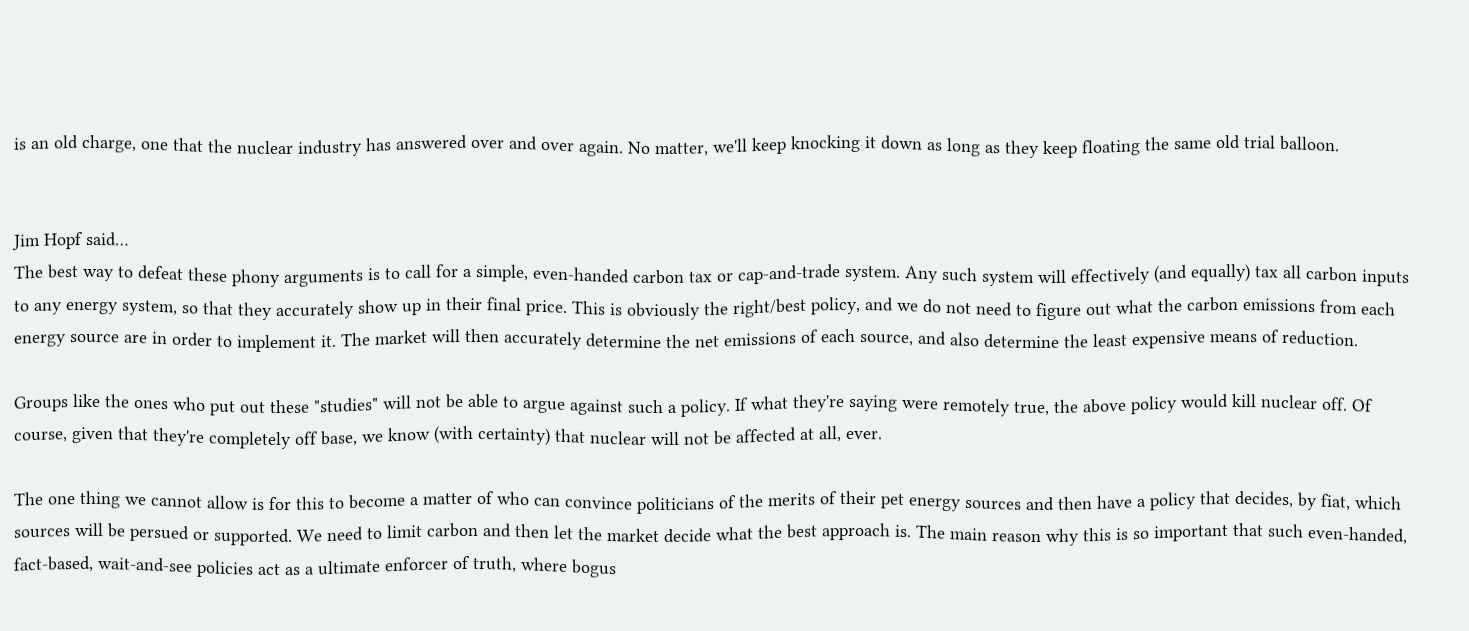is an old charge, one that the nuclear industry has answered over and over again. No matter, we'll keep knocking it down as long as they keep floating the same old trial balloon.


Jim Hopf said…
The best way to defeat these phony arguments is to call for a simple, even-handed carbon tax or cap-and-trade system. Any such system will effectively (and equally) tax all carbon inputs to any energy system, so that they accurately show up in their final price. This is obviously the right/best policy, and we do not need to figure out what the carbon emissions from each energy source are in order to implement it. The market will then accurately determine the net emissions of each source, and also determine the least expensive means of reduction.

Groups like the ones who put out these "studies" will not be able to argue against such a policy. If what they're saying were remotely true, the above policy would kill nuclear off. Of course, given that they're completely off base, we know (with certainty) that nuclear will not be affected at all, ever.

The one thing we cannot allow is for this to become a matter of who can convince politicians of the merits of their pet energy sources and then have a policy that decides, by fiat, which sources will be persued or supported. We need to limit carbon and then let the market decide what the best approach is. The main reason why this is so important that such even-handed, fact-based, wait-and-see policies act as a ultimate enforcer of truth, where bogus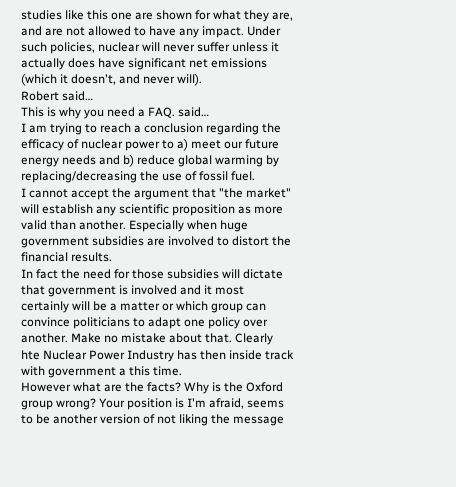studies like this one are shown for what they are, and are not allowed to have any impact. Under such policies, nuclear will never suffer unless it actually does have significant net emissions (which it doesn't, and never will).
Robert said…
This is why you need a FAQ. said…
I am trying to reach a conclusion regarding the efficacy of nuclear power to a) meet our future energy needs and b) reduce global warming by replacing/decreasing the use of fossil fuel.
I cannot accept the argument that "the market" will establish any scientific proposition as more valid than another. Especially when huge government subsidies are involved to distort the financial results.
In fact the need for those subsidies will dictate that government is involved and it most certainly will be a matter or which group can convince politicians to adapt one policy over another. Make no mistake about that. Clearly hte Nuclear Power Industry has then inside track with government a this time.
However what are the facts? Why is the Oxford group wrong? Your position is I'm afraid, seems to be another version of not liking the message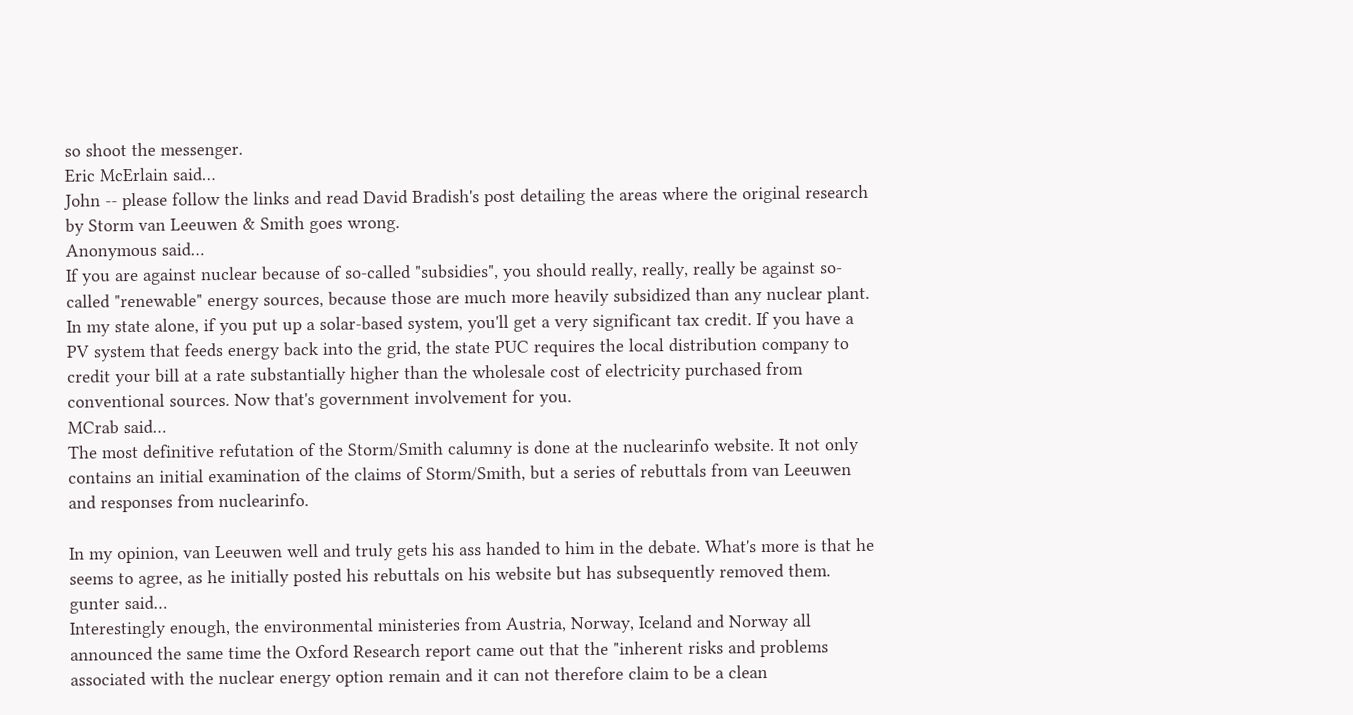so shoot the messenger.
Eric McErlain said…
John -- please follow the links and read David Bradish's post detailing the areas where the original research by Storm van Leeuwen & Smith goes wrong.
Anonymous said…
If you are against nuclear because of so-called "subsidies", you should really, really, really be against so-called "renewable" energy sources, because those are much more heavily subsidized than any nuclear plant. In my state alone, if you put up a solar-based system, you'll get a very significant tax credit. If you have a PV system that feeds energy back into the grid, the state PUC requires the local distribution company to credit your bill at a rate substantially higher than the wholesale cost of electricity purchased from conventional sources. Now that's government involvement for you.
MCrab said…
The most definitive refutation of the Storm/Smith calumny is done at the nuclearinfo website. It not only contains an initial examination of the claims of Storm/Smith, but a series of rebuttals from van Leeuwen and responses from nuclearinfo.

In my opinion, van Leeuwen well and truly gets his ass handed to him in the debate. What's more is that he seems to agree, as he initially posted his rebuttals on his website but has subsequently removed them.
gunter said…
Interestingly enough, the environmental ministeries from Austria, Norway, Iceland and Norway all announced the same time the Oxford Research report came out that the "inherent risks and problems associated with the nuclear energy option remain and it can not therefore claim to be a clean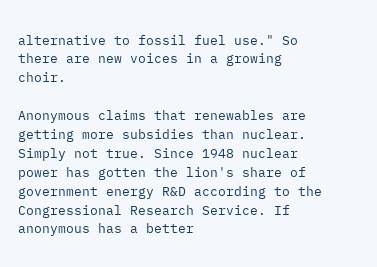alternative to fossil fuel use." So there are new voices in a growing choir.

Anonymous claims that renewables are getting more subsidies than nuclear. Simply not true. Since 1948 nuclear power has gotten the lion's share of government energy R&D according to the Congressional Research Service. If anonymous has a better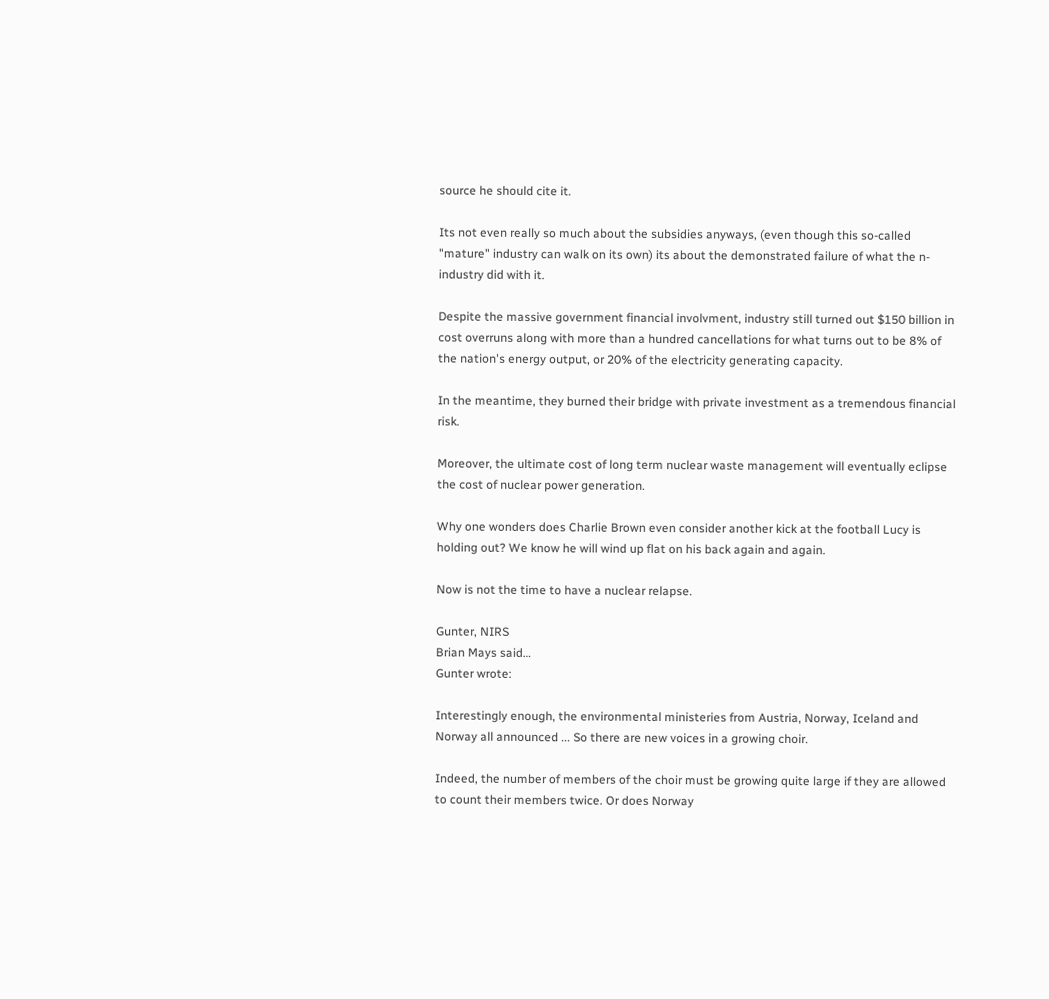source he should cite it.

Its not even really so much about the subsidies anyways, (even though this so-called "mature" industry can walk on its own) its about the demonstrated failure of what the n-industry did with it.

Despite the massive government financial involvment, industry still turned out $150 billion in cost overruns along with more than a hundred cancellations for what turns out to be 8% of the nation's energy output, or 20% of the electricity generating capacity.

In the meantime, they burned their bridge with private investment as a tremendous financial risk.

Moreover, the ultimate cost of long term nuclear waste management will eventually eclipse the cost of nuclear power generation.

Why one wonders does Charlie Brown even consider another kick at the football Lucy is holding out? We know he will wind up flat on his back again and again.

Now is not the time to have a nuclear relapse.

Gunter, NIRS
Brian Mays said…
Gunter wrote:

Interestingly enough, the environmental ministeries from Austria, Norway, Iceland and Norway all announced ... So there are new voices in a growing choir.

Indeed, the number of members of the choir must be growing quite large if they are allowed to count their members twice. Or does Norway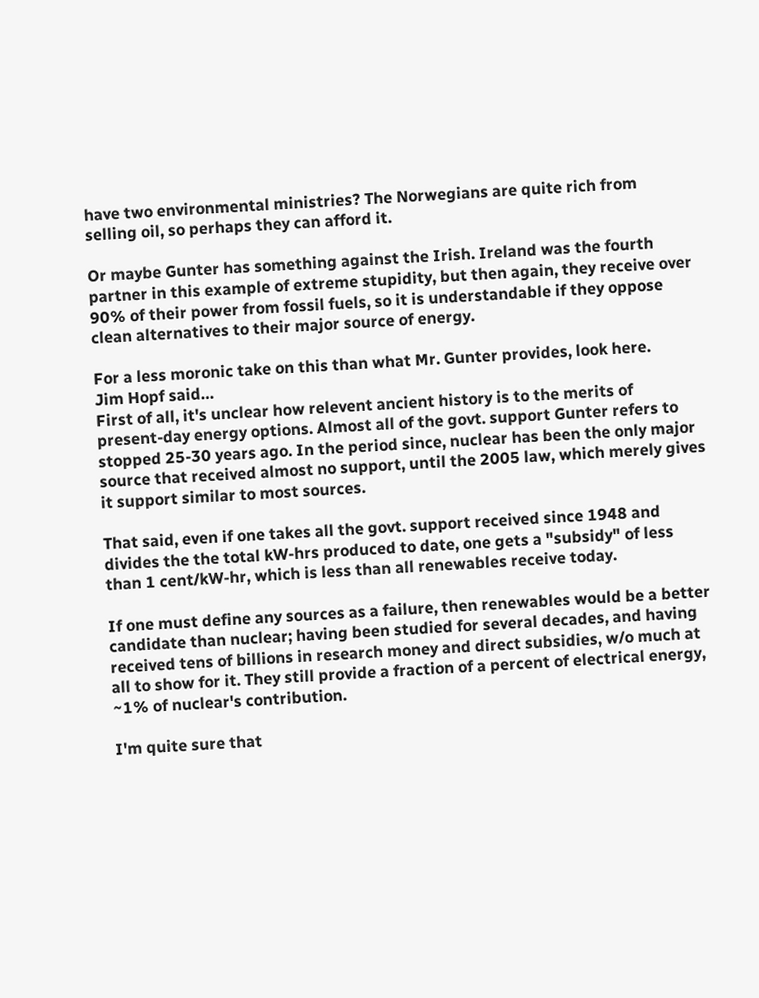have two environmental ministries? The Norwegians are quite rich from selling oil, so perhaps they can afford it.

Or maybe Gunter has something against the Irish. Ireland was the fourth partner in this example of extreme stupidity, but then again, they receive over 90% of their power from fossil fuels, so it is understandable if they oppose clean alternatives to their major source of energy.

For a less moronic take on this than what Mr. Gunter provides, look here.
Jim Hopf said…
First of all, it's unclear how relevent ancient history is to the merits of present-day energy options. Almost all of the govt. support Gunter refers to stopped 25-30 years ago. In the period since, nuclear has been the only major source that received almost no support, until the 2005 law, which merely gives it support similar to most sources.

That said, even if one takes all the govt. support received since 1948 and divides the the total kW-hrs produced to date, one gets a "subsidy" of less than 1 cent/kW-hr, which is less than all renewables receive today.

If one must define any sources as a failure, then renewables would be a better candidate than nuclear; having been studied for several decades, and having received tens of billions in research money and direct subsidies, w/o much at all to show for it. They still provide a fraction of a percent of electrical energy, ~1% of nuclear's contribution.

I'm quite sure that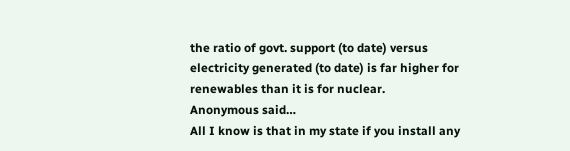the ratio of govt. support (to date) versus electricity generated (to date) is far higher for renewables than it is for nuclear.
Anonymous said…
All I know is that in my state if you install any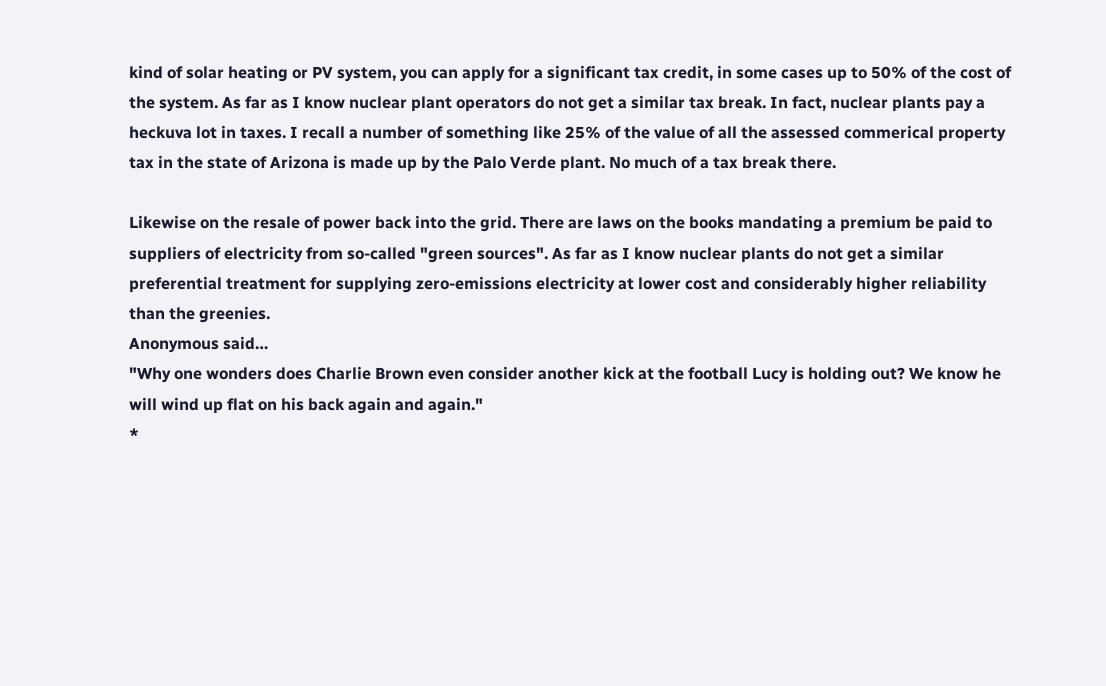kind of solar heating or PV system, you can apply for a significant tax credit, in some cases up to 50% of the cost of the system. As far as I know nuclear plant operators do not get a similar tax break. In fact, nuclear plants pay a heckuva lot in taxes. I recall a number of something like 25% of the value of all the assessed commerical property tax in the state of Arizona is made up by the Palo Verde plant. No much of a tax break there.

Likewise on the resale of power back into the grid. There are laws on the books mandating a premium be paid to suppliers of electricity from so-called "green sources". As far as I know nuclear plants do not get a similar preferential treatment for supplying zero-emissions electricity at lower cost and considerably higher reliability than the greenies.
Anonymous said…
"Why one wonders does Charlie Brown even consider another kick at the football Lucy is holding out? We know he will wind up flat on his back again and again."
*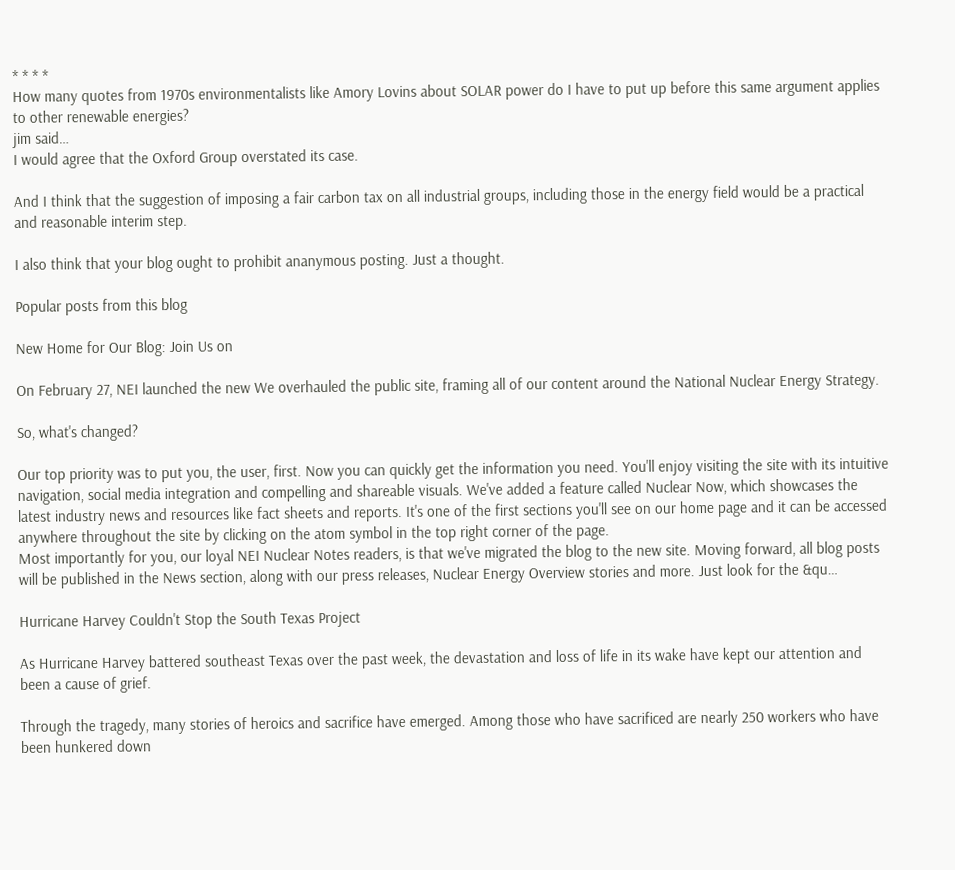* * * *
How many quotes from 1970s environmentalists like Amory Lovins about SOLAR power do I have to put up before this same argument applies to other renewable energies?
jim said…
I would agree that the Oxford Group overstated its case.

And I think that the suggestion of imposing a fair carbon tax on all industrial groups, including those in the energy field would be a practical and reasonable interim step.

I also think that your blog ought to prohibit ananymous posting. Just a thought.

Popular posts from this blog

New Home for Our Blog: Join Us on

On February 27, NEI launched the new We overhauled the public site, framing all of our content around the National Nuclear Energy Strategy.

So, what's changed?

Our top priority was to put you, the user, first. Now you can quickly get the information you need. You'll enjoy visiting the site with its intuitive navigation, social media integration and compelling and shareable visuals. We've added a feature called Nuclear Now, which showcases the latest industry news and resources like fact sheets and reports. It's one of the first sections you'll see on our home page and it can be accessed anywhere throughout the site by clicking on the atom symbol in the top right corner of the page.
Most importantly for you, our loyal NEI Nuclear Notes readers, is that we've migrated the blog to the new site. Moving forward, all blog posts will be published in the News section, along with our press releases, Nuclear Energy Overview stories and more. Just look for the &qu…

Hurricane Harvey Couldn't Stop the South Texas Project

As Hurricane Harvey battered southeast Texas over the past week, the devastation and loss of life in its wake have kept our attention and been a cause of grief.

Through the tragedy, many stories of heroics and sacrifice have emerged. Among those who have sacrificed are nearly 250 workers who have been hunkered down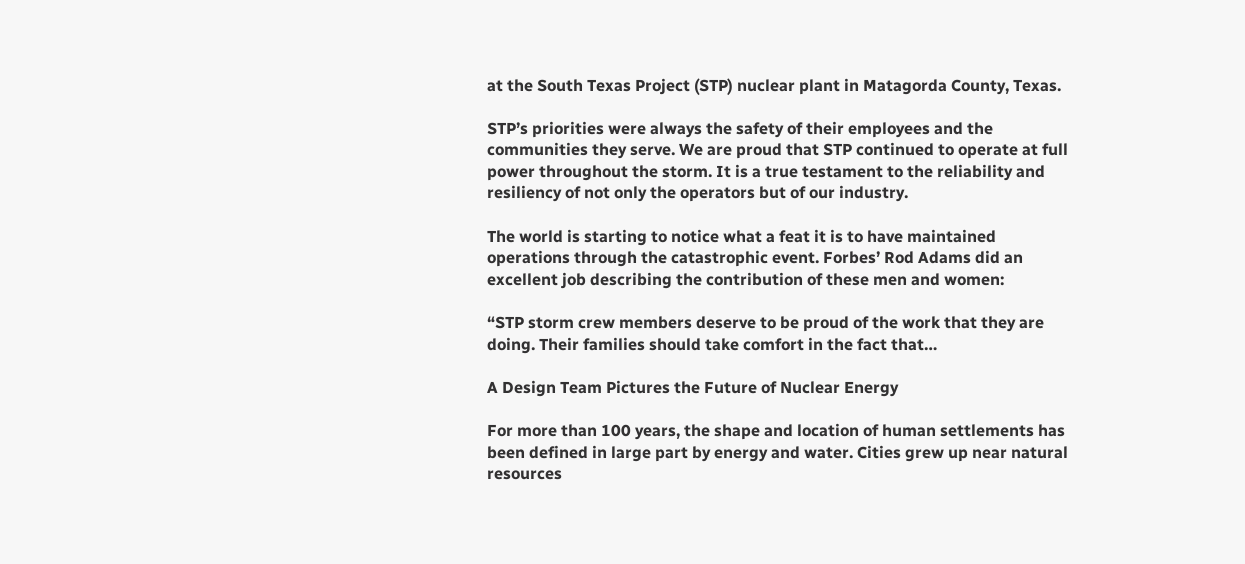at the South Texas Project (STP) nuclear plant in Matagorda County, Texas.

STP’s priorities were always the safety of their employees and the communities they serve. We are proud that STP continued to operate at full power throughout the storm. It is a true testament to the reliability and resiliency of not only the operators but of our industry.

The world is starting to notice what a feat it is to have maintained operations through the catastrophic event. Forbes’ Rod Adams did an excellent job describing the contribution of these men and women:

“STP storm crew members deserve to be proud of the work that they are doing. Their families should take comfort in the fact that…

A Design Team Pictures the Future of Nuclear Energy

For more than 100 years, the shape and location of human settlements has been defined in large part by energy and water. Cities grew up near natural resources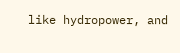like hydropower, and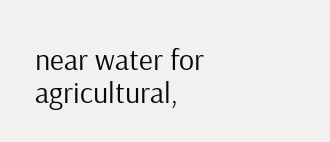near water for agricultural,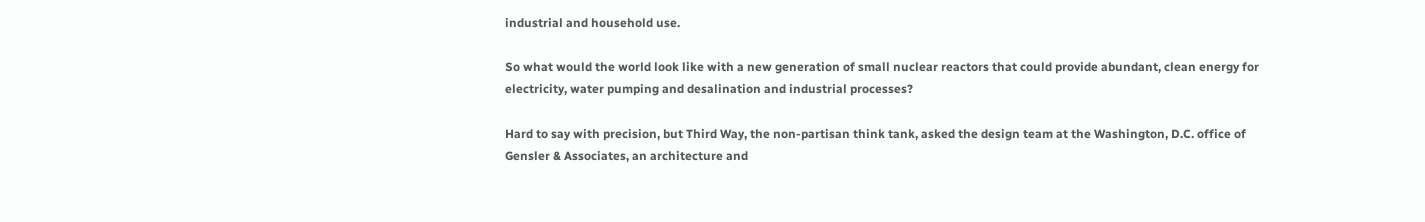industrial and household use.

So what would the world look like with a new generation of small nuclear reactors that could provide abundant, clean energy for electricity, water pumping and desalination and industrial processes?

Hard to say with precision, but Third Way, the non-partisan think tank, asked the design team at the Washington, D.C. office of Gensler & Associates, an architecture and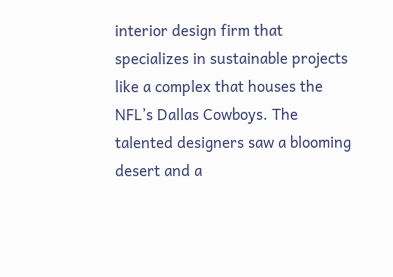interior design firm that specializes in sustainable projects like a complex that houses the NFL’s Dallas Cowboys. The talented designers saw a blooming desert and a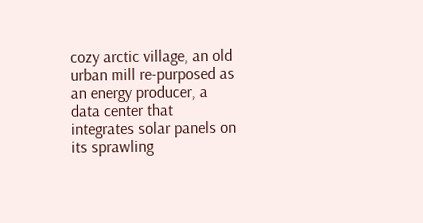cozy arctic village, an old urban mill re-purposed as an energy producer, a data center that integrates solar panels on its sprawling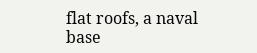flat roofs, a naval base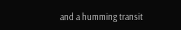and a humming transit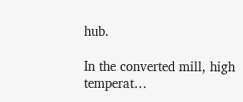hub.

In the converted mill, high temperat…